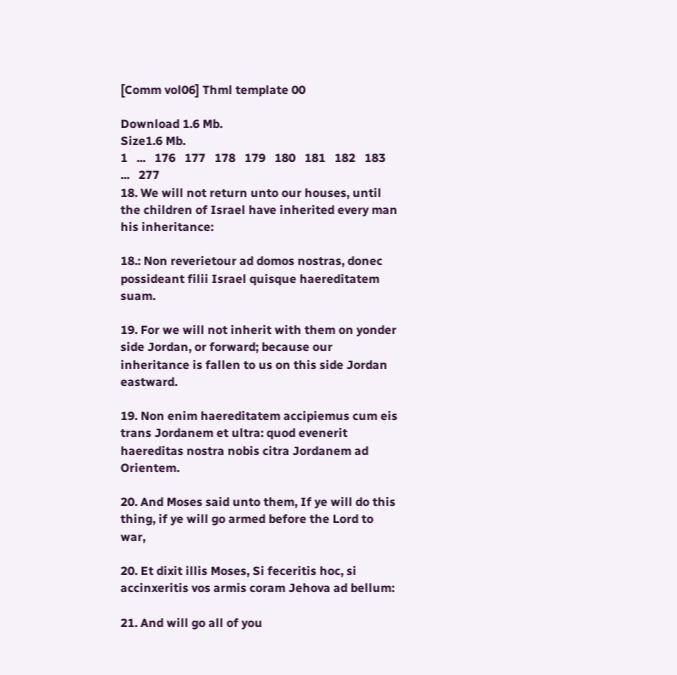[Comm vol06] Thml template 00

Download 1.6 Mb.
Size1.6 Mb.
1   ...   176   177   178   179   180   181   182   183   ...   277
18. We will not return unto our houses, until the children of Israel have inherited every man his inheritance:

18.: Non reverietour ad domos nostras, donec possideant filii Israel quisque haereditatem suam.

19. For we will not inherit with them on yonder side Jordan, or forward; because our inheritance is fallen to us on this side Jordan eastward.

19. Non enim haereditatem accipiemus cum eis trans Jordanem et ultra: quod evenerit haereditas nostra nobis citra Jordanem ad Orientem.

20. And Moses said unto them, If ye will do this thing, if ye will go armed before the Lord to war,

20. Et dixit illis Moses, Si feceritis hoc, si accinxeritis vos armis coram Jehova ad bellum:

21. And will go all of you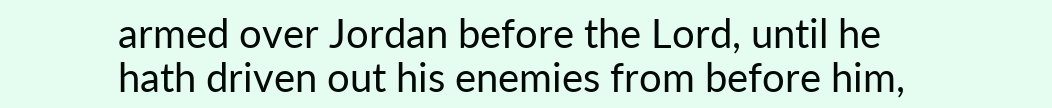armed over Jordan before the Lord, until he hath driven out his enemies from before him,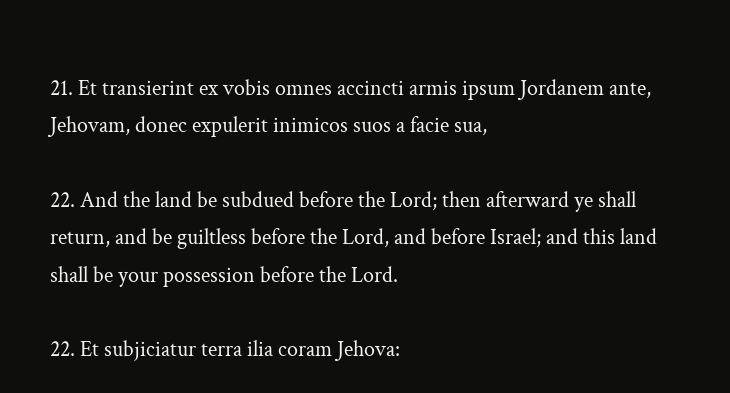21. Et transierint ex vobis omnes accincti armis ipsum Jordanem ante, Jehovam, donec expulerit inimicos suos a facie sua,

22. And the land be subdued before the Lord; then afterward ye shall return, and be guiltless before the Lord, and before Israel; and this land shall be your possession before the Lord.

22. Et subjiciatur terra ilia coram Jehova: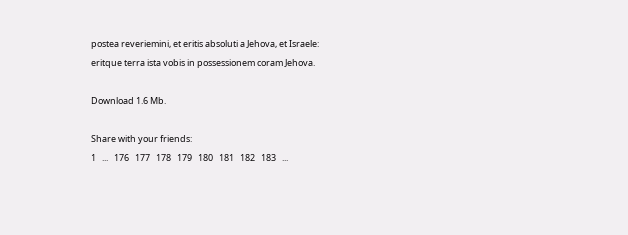postea reveriemini, et eritis absoluti a Jehova, et Israele: eritque terra ista vobis in possessionem coram Jehova.

Download 1.6 Mb.

Share with your friends:
1   ...   176   177   178   179   180   181   182   183   ...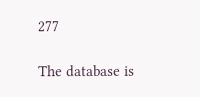277

The database is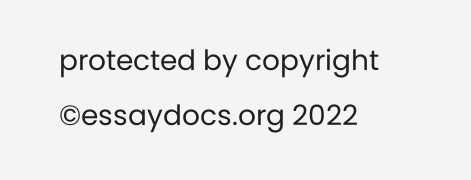protected by copyright ©essaydocs.org 2022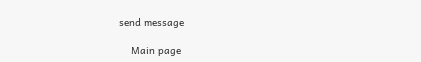send message

    Main page